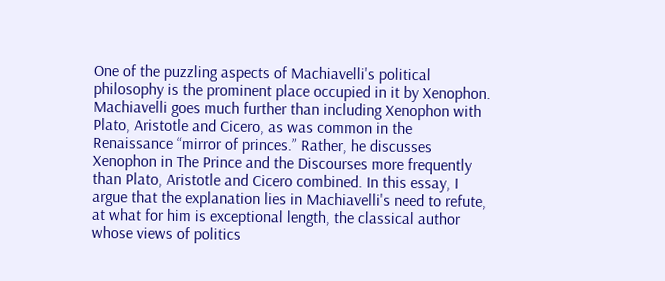One of the puzzling aspects of Machiavelli's political philosophy is the prominent place occupied in it by Xenophon. Machiavelli goes much further than including Xenophon with Plato, Aristotle and Cicero, as was common in the Renaissance “mirror of princes.” Rather, he discusses Xenophon in The Prince and the Discourses more frequently than Plato, Aristotle and Cicero combined. In this essay, I argue that the explanation lies in Machiavelli's need to refute, at what for him is exceptional length, the classical author whose views of politics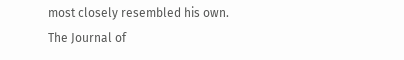most closely resembled his own.
The Journal of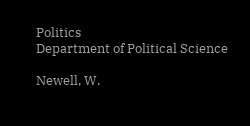Politics
Department of Political Science

Newell, W.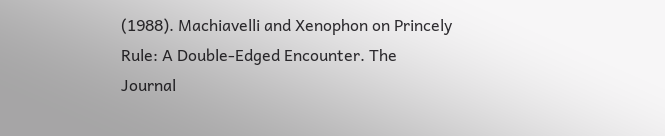(1988). Machiavelli and Xenophon on Princely Rule: A Double-Edged Encounter. The Journal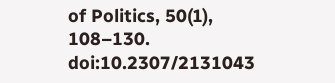of Politics, 50(1), 108–130. doi:10.2307/2131043